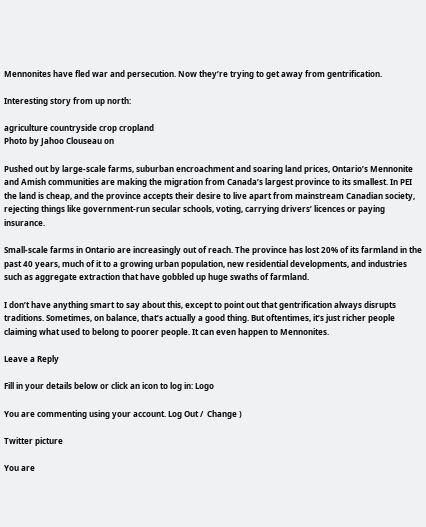Mennonites have fled war and persecution. Now they’re trying to get away from gentrification.

Interesting story from up north:

agriculture countryside crop cropland
Photo by Jahoo Clouseau on

Pushed out by large-scale farms, suburban encroachment and soaring land prices, Ontario’s Mennonite and Amish communities are making the migration from Canada’s largest province to its smallest. In PEI the land is cheap, and the province accepts their desire to live apart from mainstream Canadian society, rejecting things like government-run secular schools, voting, carrying drivers’ licences or paying insurance.

Small-scale farms in Ontario are increasingly out of reach. The province has lost 20% of its farmland in the past 40 years, much of it to a growing urban population, new residential developments, and industries such as aggregate extraction that have gobbled up huge swaths of farmland.

I don’t have anything smart to say about this, except to point out that gentrification always disrupts traditions. Sometimes, on balance, that’s actually a good thing. But oftentimes, it’s just richer people claiming what used to belong to poorer people. It can even happen to Mennonites.

Leave a Reply

Fill in your details below or click an icon to log in: Logo

You are commenting using your account. Log Out /  Change )

Twitter picture

You are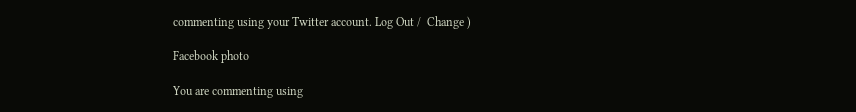commenting using your Twitter account. Log Out /  Change )

Facebook photo

You are commenting using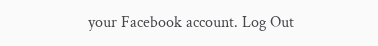your Facebook account. Log Out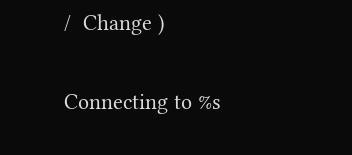/  Change )

Connecting to %s